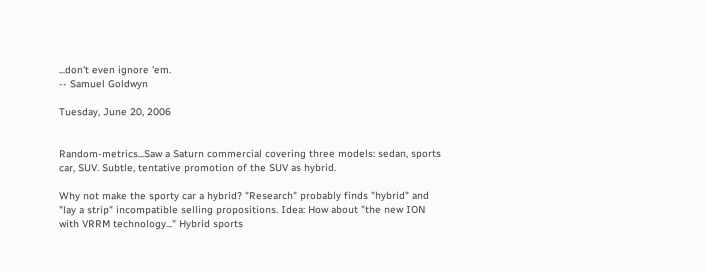...don't even ignore 'em.
-- Samuel Goldwyn

Tuesday, June 20, 2006


Random-metrics...Saw a Saturn commercial covering three models: sedan, sports car, SUV. Subtle, tentative promotion of the SUV as hybrid.

Why not make the sporty car a hybrid? "Research" probably finds "hybrid" and "lay a strip" incompatible selling propositions. Idea: How about "the new ION with VRRM technology..." Hybrid sports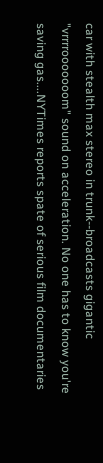car with stealth max stereo in trunk--broadcasts gigantic "vrrrrooooooom" sound on acceleration. No one has to know you're saving gas....NYTimes reports spate of serious film documentaries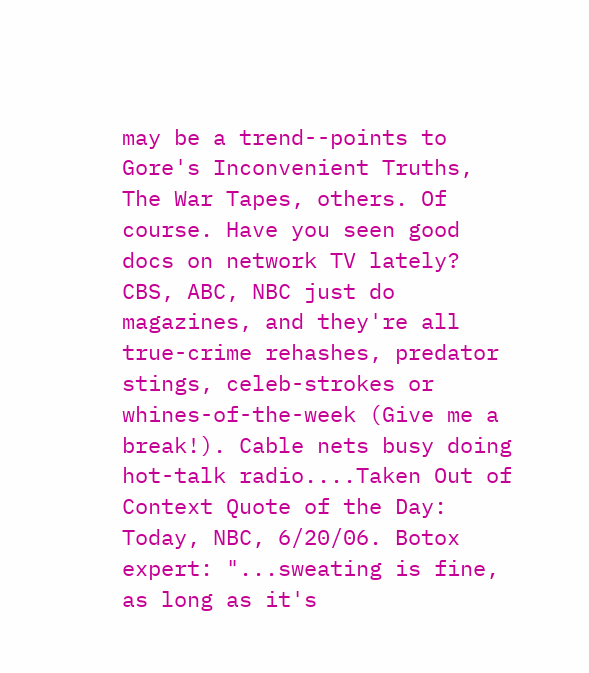may be a trend--points to Gore's Inconvenient Truths, The War Tapes, others. Of course. Have you seen good docs on network TV lately? CBS, ABC, NBC just do magazines, and they're all true-crime rehashes, predator stings, celeb-strokes or whines-of-the-week (Give me a break!). Cable nets busy doing hot-talk radio....Taken Out of Context Quote of the Day: Today, NBC, 6/20/06. Botox expert: "...sweating is fine, as long as it's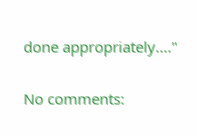done appropriately...."

No comments: